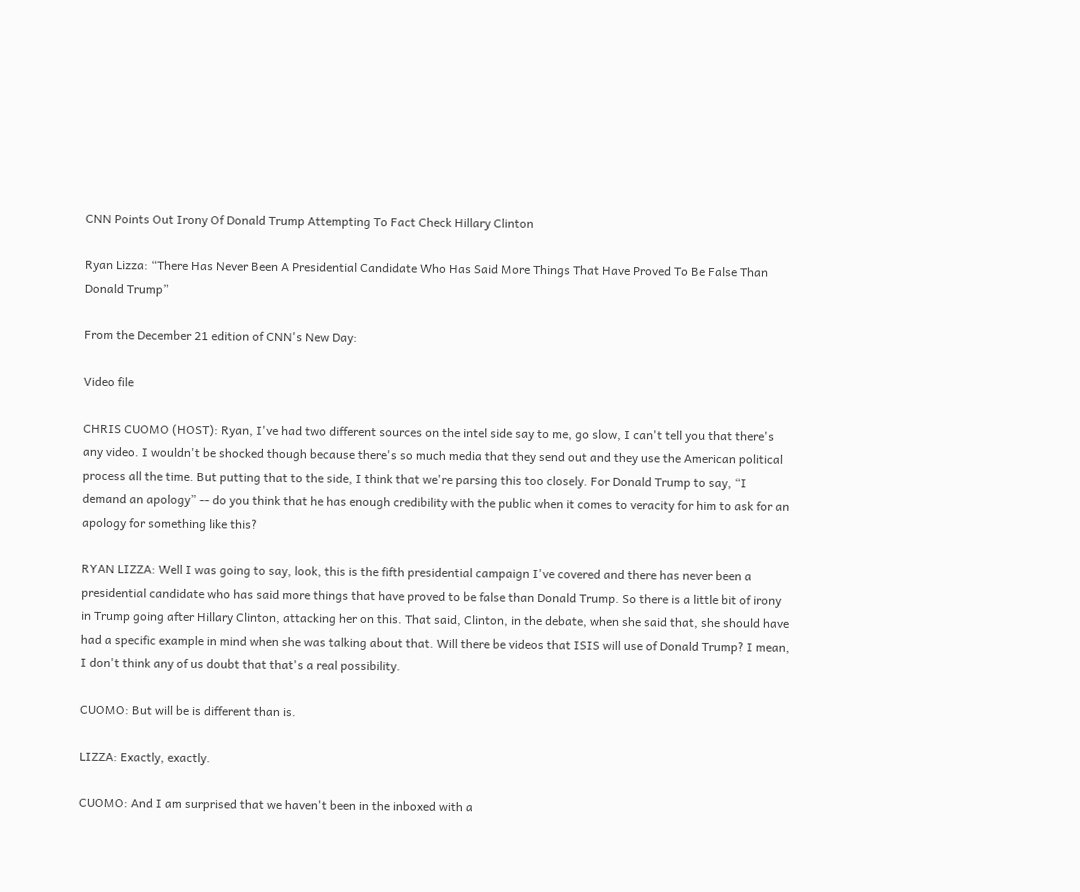CNN Points Out Irony Of Donald Trump Attempting To Fact Check Hillary Clinton

Ryan Lizza: “There Has Never Been A Presidential Candidate Who Has Said More Things That Have Proved To Be False Than Donald Trump”

From the December 21 edition of CNN's New Day:

Video file

CHRIS CUOMO (HOST): Ryan, I've had two different sources on the intel side say to me, go slow, I can't tell you that there's any video. I wouldn't be shocked though because there's so much media that they send out and they use the American political process all the time. But putting that to the side, I think that we're parsing this too closely. For Donald Trump to say, “I demand an apology” -- do you think that he has enough credibility with the public when it comes to veracity for him to ask for an apology for something like this?

RYAN LIZZA: Well I was going to say, look, this is the fifth presidential campaign I've covered and there has never been a presidential candidate who has said more things that have proved to be false than Donald Trump. So there is a little bit of irony in Trump going after Hillary Clinton, attacking her on this. That said, Clinton, in the debate, when she said that, she should have had a specific example in mind when she was talking about that. Will there be videos that ISIS will use of Donald Trump? I mean, I don't think any of us doubt that that's a real possibility.

CUOMO: But will be is different than is.

LIZZA: Exactly, exactly.

CUOMO: And I am surprised that we haven't been in the inboxed with a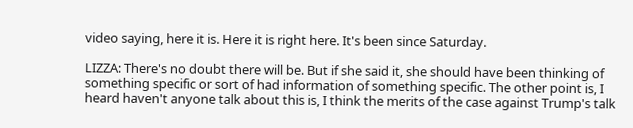video saying, here it is. Here it is right here. It's been since Saturday.

LIZZA: There's no doubt there will be. But if she said it, she should have been thinking of something specific or sort of had information of something specific. The other point is, I heard haven't anyone talk about this is, I think the merits of the case against Trump's talk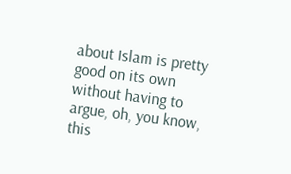about Islam is pretty good on its own without having to argue, oh, you know, this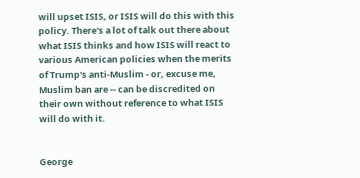will upset ISIS, or ISIS will do this with this policy. There's a lot of talk out there about what ISIS thinks and how ISIS will react to various American policies when the merits of Trump's anti-Muslim - or, excuse me, Muslim ban are -- can be discredited on their own without reference to what ISIS will do with it.


George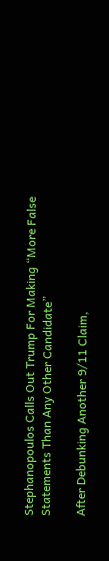Stephanopoulos Calls Out Trump For Making “More False Statements Than Any Other Candidate”

After Debunking Another 9/11 Claim,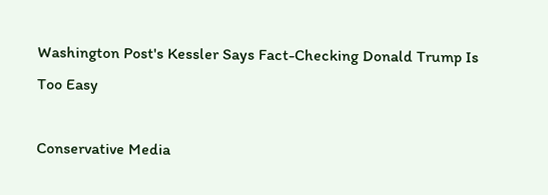Washington Post's Kessler Says Fact-Checking Donald Trump Is Too Easy

Conservative Media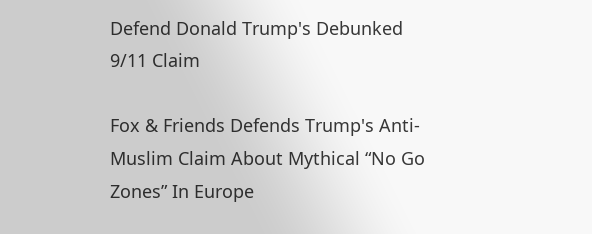Defend Donald Trump's Debunked 9/11 Claim

Fox & Friends Defends Trump's Anti-Muslim Claim About Mythical “No Go Zones” In Europe